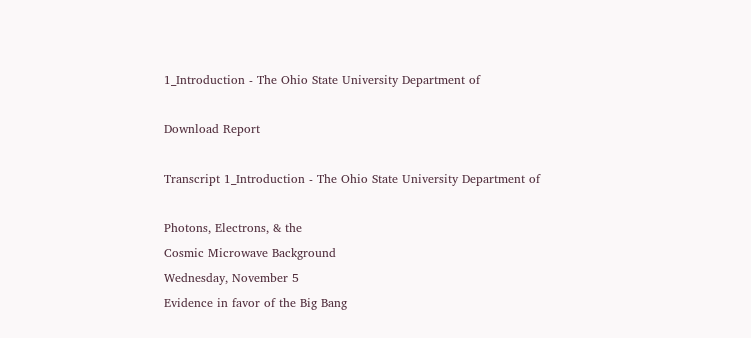1_Introduction - The Ohio State University Department of

Download Report

Transcript 1_Introduction - The Ohio State University Department of

Photons, Electrons, & the
Cosmic Microwave Background
Wednesday, November 5
Evidence in favor of the Big Bang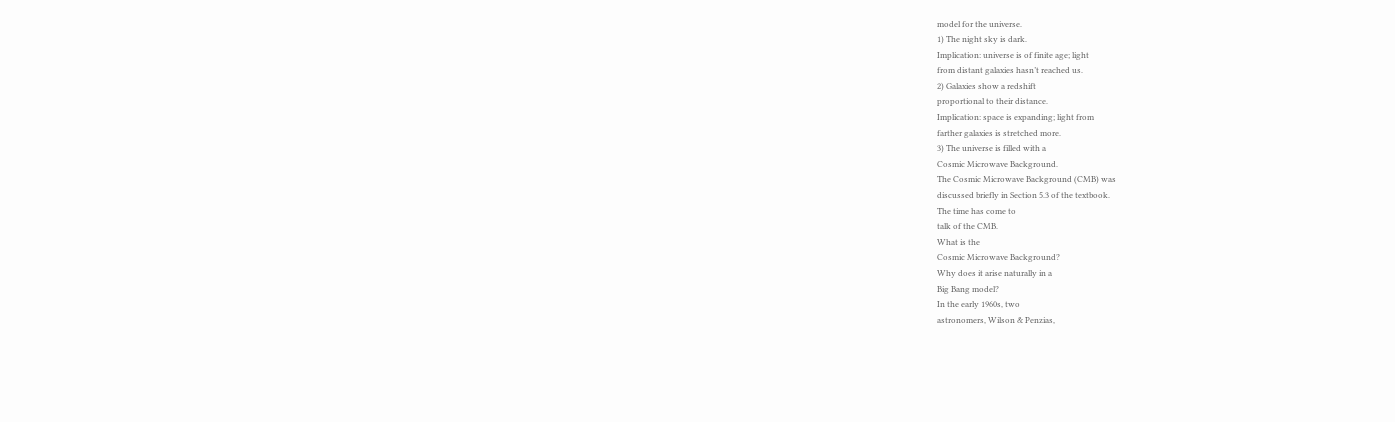model for the universe.
1) The night sky is dark.
Implication: universe is of finite age; light
from distant galaxies hasn’t reached us.
2) Galaxies show a redshift
proportional to their distance.
Implication: space is expanding; light from
farther galaxies is stretched more.
3) The universe is filled with a
Cosmic Microwave Background.
The Cosmic Microwave Background (CMB) was
discussed briefly in Section 5.3 of the textbook.
The time has come to
talk of the CMB.
What is the
Cosmic Microwave Background?
Why does it arise naturally in a
Big Bang model?
In the early 1960s, two
astronomers, Wilson & Penzias,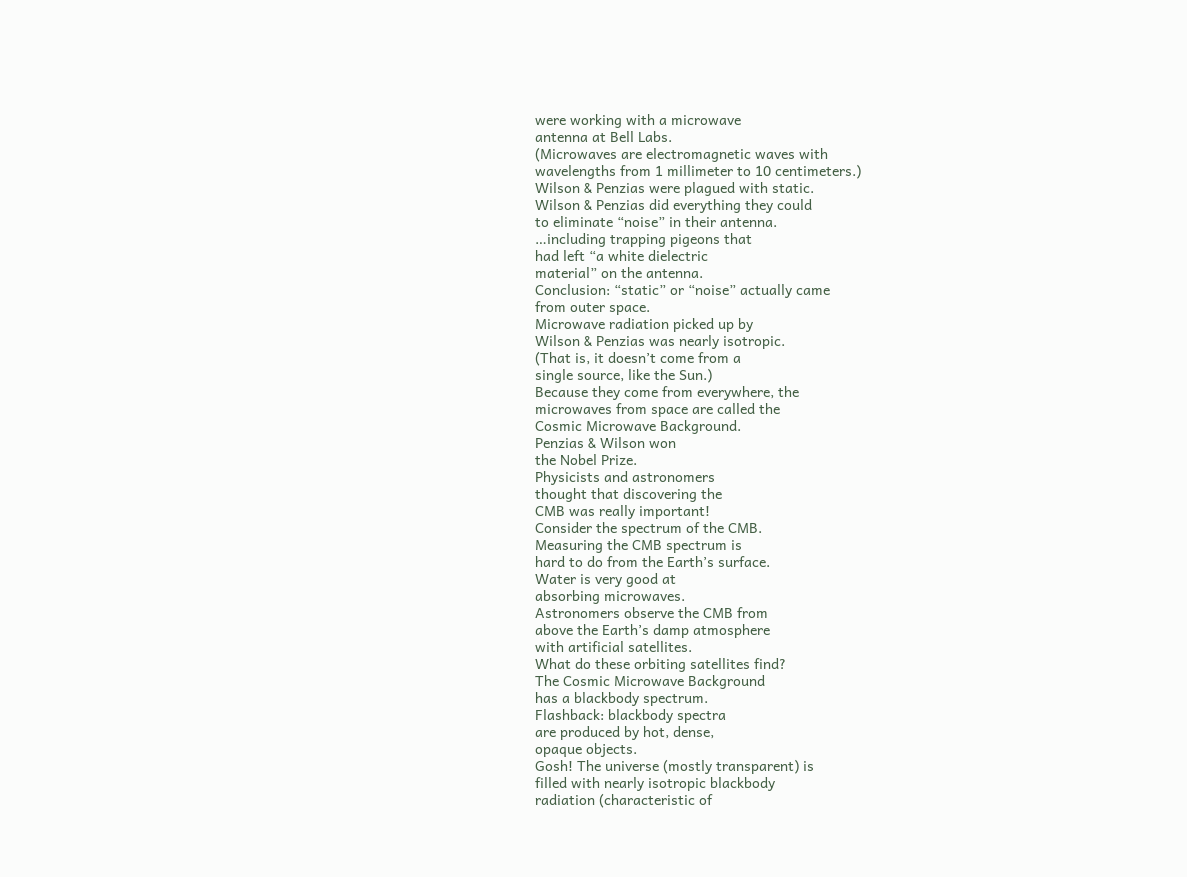were working with a microwave
antenna at Bell Labs.
(Microwaves are electromagnetic waves with
wavelengths from 1 millimeter to 10 centimeters.)
Wilson & Penzias were plagued with static.
Wilson & Penzias did everything they could
to eliminate “noise” in their antenna.
…including trapping pigeons that
had left “a white dielectric
material” on the antenna.
Conclusion: “static” or “noise” actually came
from outer space.
Microwave radiation picked up by
Wilson & Penzias was nearly isotropic.
(That is, it doesn’t come from a
single source, like the Sun.)
Because they come from everywhere, the
microwaves from space are called the
Cosmic Microwave Background.
Penzias & Wilson won
the Nobel Prize.
Physicists and astronomers
thought that discovering the
CMB was really important!
Consider the spectrum of the CMB.
Measuring the CMB spectrum is
hard to do from the Earth’s surface.
Water is very good at
absorbing microwaves.
Astronomers observe the CMB from
above the Earth’s damp atmosphere
with artificial satellites.
What do these orbiting satellites find?
The Cosmic Microwave Background
has a blackbody spectrum.
Flashback: blackbody spectra
are produced by hot, dense,
opaque objects.
Gosh! The universe (mostly transparent) is
filled with nearly isotropic blackbody
radiation (characteristic of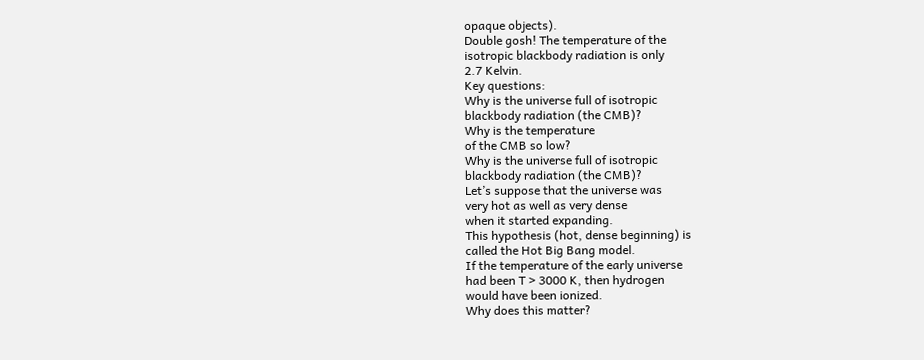opaque objects).
Double gosh! The temperature of the
isotropic blackbody radiation is only
2.7 Kelvin.
Key questions:
Why is the universe full of isotropic
blackbody radiation (the CMB)?
Why is the temperature
of the CMB so low?
Why is the universe full of isotropic
blackbody radiation (the CMB)?
Let’s suppose that the universe was
very hot as well as very dense
when it started expanding.
This hypothesis (hot, dense beginning) is
called the Hot Big Bang model.
If the temperature of the early universe
had been T > 3000 K, then hydrogen
would have been ionized.
Why does this matter?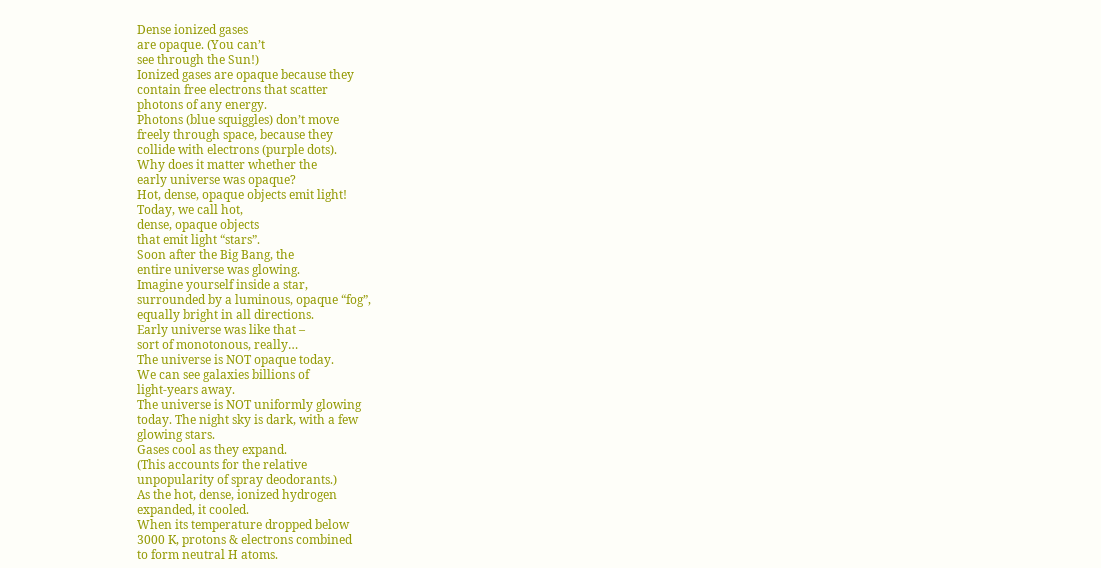Dense ionized gases
are opaque. (You can’t
see through the Sun!)
Ionized gases are opaque because they
contain free electrons that scatter
photons of any energy.
Photons (blue squiggles) don’t move
freely through space, because they
collide with electrons (purple dots).
Why does it matter whether the
early universe was opaque?
Hot, dense, opaque objects emit light!
Today, we call hot,
dense, opaque objects
that emit light “stars”.
Soon after the Big Bang, the
entire universe was glowing.
Imagine yourself inside a star,
surrounded by a luminous, opaque “fog”,
equally bright in all directions.
Early universe was like that –
sort of monotonous, really…
The universe is NOT opaque today.
We can see galaxies billions of
light-years away.
The universe is NOT uniformly glowing
today. The night sky is dark, with a few
glowing stars.
Gases cool as they expand.
(This accounts for the relative
unpopularity of spray deodorants.)
As the hot, dense, ionized hydrogen
expanded, it cooled.
When its temperature dropped below
3000 K, protons & electrons combined
to form neutral H atoms.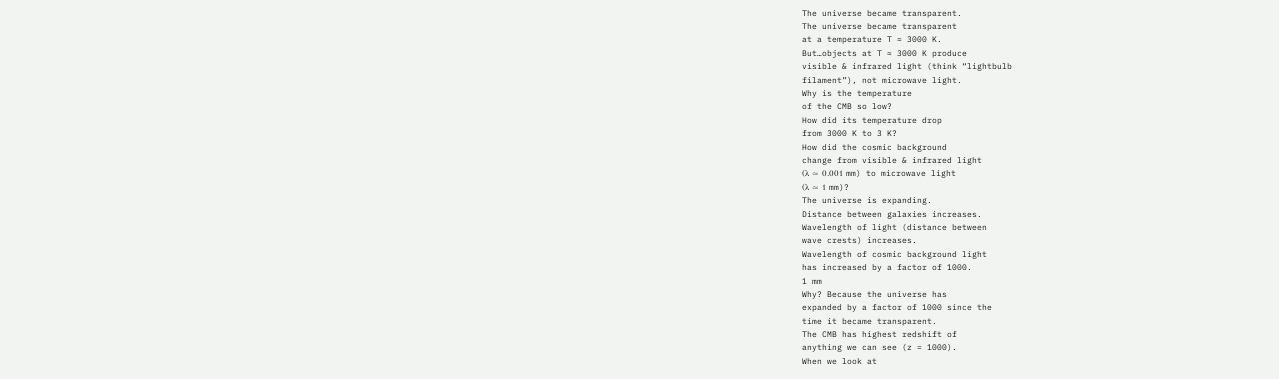The universe became transparent.
The universe became transparent
at a temperature T ≈ 3000 K.
But…objects at T ≈ 3000 K produce
visible & infrared light (think “lightbulb
filament”), not microwave light.
Why is the temperature
of the CMB so low?
How did its temperature drop
from 3000 K to 3 K?
How did the cosmic background
change from visible & infrared light
(λ ≈ 0.001 mm) to microwave light
(λ ≈ 1 mm)?
The universe is expanding.
Distance between galaxies increases.
Wavelength of light (distance between
wave crests) increases.
Wavelength of cosmic background light
has increased by a factor of 1000.
1 mm
Why? Because the universe has
expanded by a factor of 1000 since the
time it became transparent.
The CMB has highest redshift of
anything we can see (z = 1000).
When we look at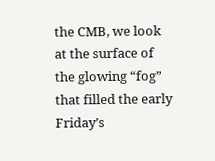the CMB, we look
at the surface of
the glowing “fog”
that filled the early
Friday’s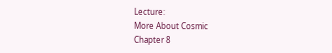Lecture:
More About Cosmic
Chapter 8